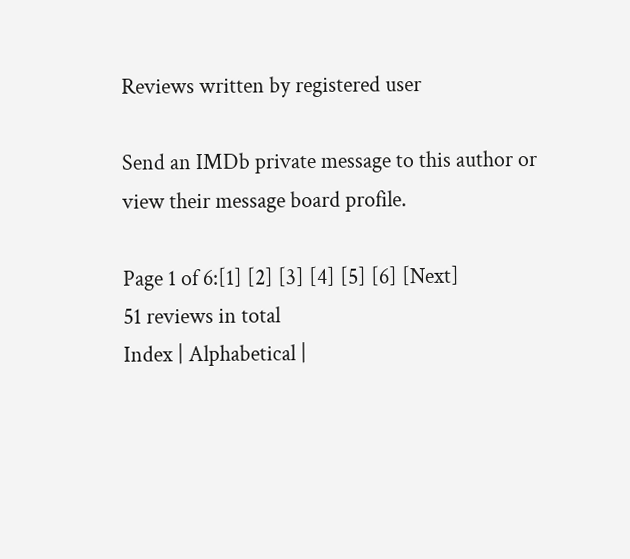Reviews written by registered user

Send an IMDb private message to this author or view their message board profile.

Page 1 of 6:[1] [2] [3] [4] [5] [6] [Next]
51 reviews in total
Index | Alphabetical |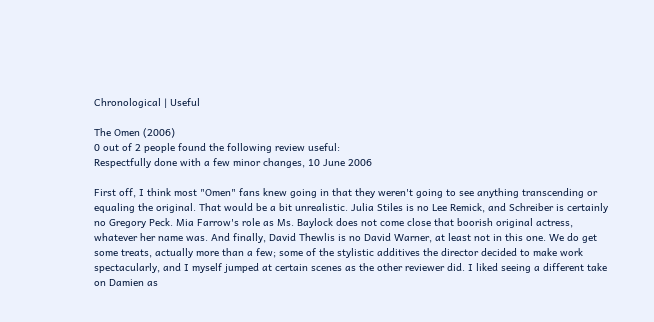Chronological | Useful

The Omen (2006)
0 out of 2 people found the following review useful:
Respectfully done with a few minor changes, 10 June 2006

First off, I think most "Omen" fans knew going in that they weren't going to see anything transcending or equaling the original. That would be a bit unrealistic. Julia Stiles is no Lee Remick, and Schreiber is certainly no Gregory Peck. Mia Farrow's role as Ms. Baylock does not come close that boorish original actress, whatever her name was. And finally, David Thewlis is no David Warner, at least not in this one. We do get some treats, actually more than a few; some of the stylistic additives the director decided to make work spectacularly, and I myself jumped at certain scenes as the other reviewer did. I liked seeing a different take on Damien as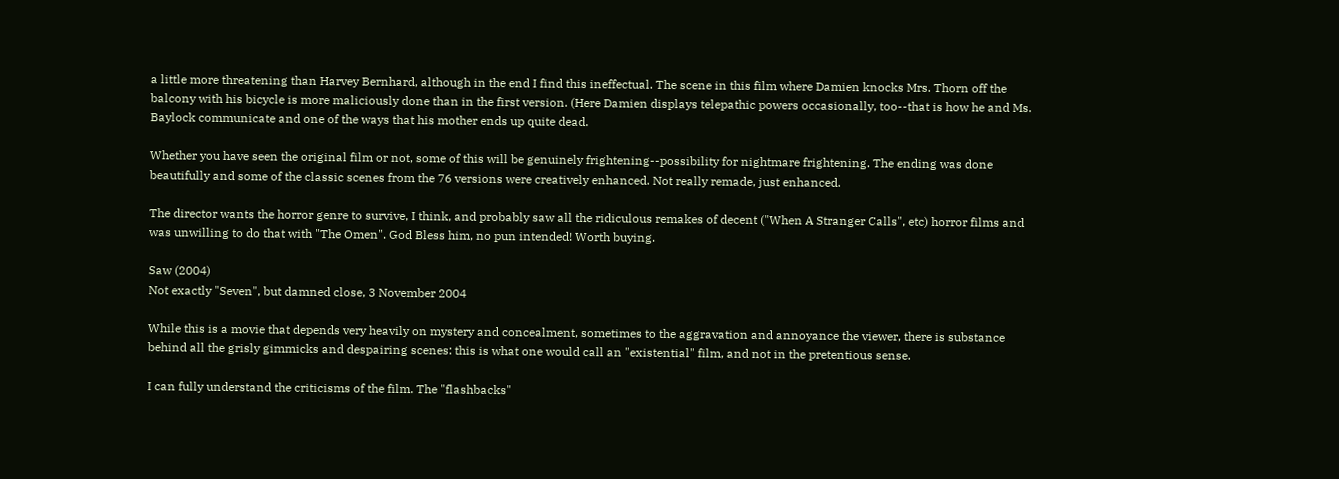a little more threatening than Harvey Bernhard, although in the end I find this ineffectual. The scene in this film where Damien knocks Mrs. Thorn off the balcony with his bicycle is more maliciously done than in the first version. (Here Damien displays telepathic powers occasionally, too--that is how he and Ms. Baylock communicate and one of the ways that his mother ends up quite dead.

Whether you have seen the original film or not, some of this will be genuinely frightening--possibility for nightmare frightening. The ending was done beautifully and some of the classic scenes from the 76 versions were creatively enhanced. Not really remade, just enhanced.

The director wants the horror genre to survive, I think, and probably saw all the ridiculous remakes of decent ("When A Stranger Calls", etc) horror films and was unwilling to do that with "The Omen". God Bless him, no pun intended! Worth buying.

Saw (2004)
Not exactly "Seven", but damned close, 3 November 2004

While this is a movie that depends very heavily on mystery and concealment, sometimes to the aggravation and annoyance the viewer, there is substance behind all the grisly gimmicks and despairing scenes: this is what one would call an "existential" film, and not in the pretentious sense.

I can fully understand the criticisms of the film. The "flashbacks"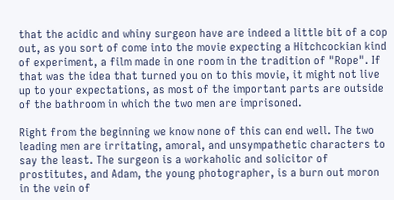that the acidic and whiny surgeon have are indeed a little bit of a cop out, as you sort of come into the movie expecting a Hitchcockian kind of experiment, a film made in one room in the tradition of "Rope". If that was the idea that turned you on to this movie, it might not live up to your expectations, as most of the important parts are outside of the bathroom in which the two men are imprisoned.

Right from the beginning we know none of this can end well. The two leading men are irritating, amoral, and unsympathetic characters to say the least. The surgeon is a workaholic and solicitor of prostitutes, and Adam, the young photographer, is a burn out moron in the vein of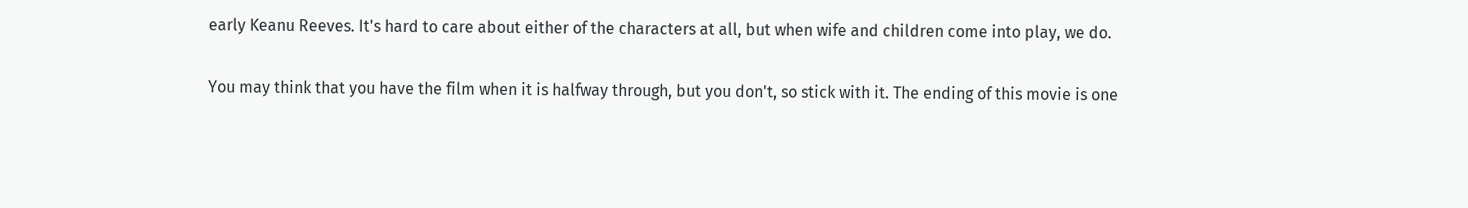early Keanu Reeves. It's hard to care about either of the characters at all, but when wife and children come into play, we do.

You may think that you have the film when it is halfway through, but you don't, so stick with it. The ending of this movie is one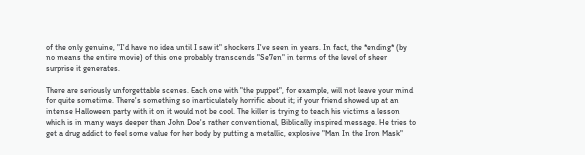of the only genuine, "I'd have no idea until I saw it" shockers I've seen in years. In fact, the *ending* (by no means the entire movie) of this one probably transcends "Se7en" in terms of the level of sheer surprise it generates.

There are seriously unforgettable scenes. Each one with "the puppet", for example, will not leave your mind for quite sometime. There's something so inarticulately horrific about it; if your friend showed up at an intense Halloween party with it on it would not be cool. The killer is trying to teach his victims a lesson which is in many ways deeper than John Doe's rather conventional, Biblically inspired message. He tries to get a drug addict to feel some value for her body by putting a metallic, explosive "Man In the Iron Mask"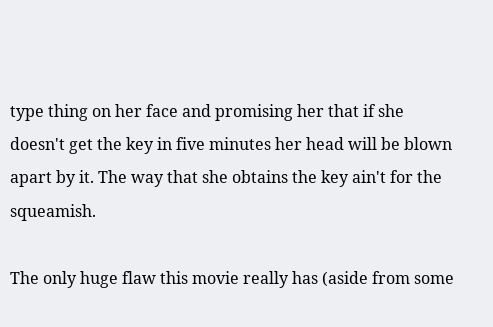type thing on her face and promising her that if she doesn't get the key in five minutes her head will be blown apart by it. The way that she obtains the key ain't for the squeamish.

The only huge flaw this movie really has (aside from some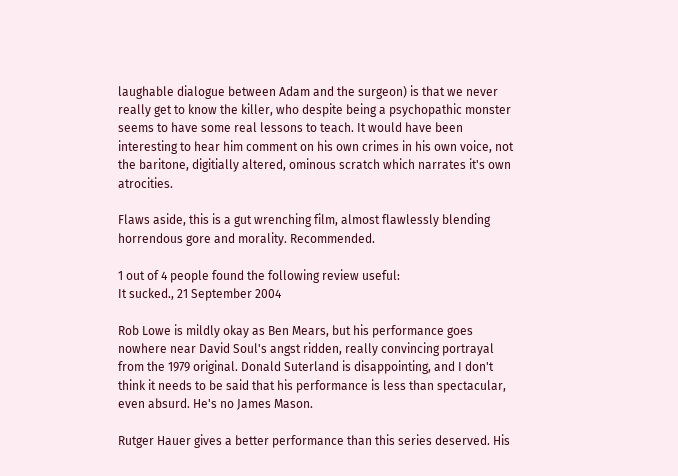laughable dialogue between Adam and the surgeon) is that we never really get to know the killer, who despite being a psychopathic monster seems to have some real lessons to teach. It would have been interesting to hear him comment on his own crimes in his own voice, not the baritone, digitially altered, ominous scratch which narrates it's own atrocities.

Flaws aside, this is a gut wrenching film, almost flawlessly blending horrendous gore and morality. Recommended.

1 out of 4 people found the following review useful:
It sucked., 21 September 2004

Rob Lowe is mildly okay as Ben Mears, but his performance goes nowhere near David Soul's angst ridden, really convincing portrayal from the 1979 original. Donald Suterland is disappointing, and I don't think it needs to be said that his performance is less than spectacular, even absurd. He's no James Mason.

Rutger Hauer gives a better performance than this series deserved. His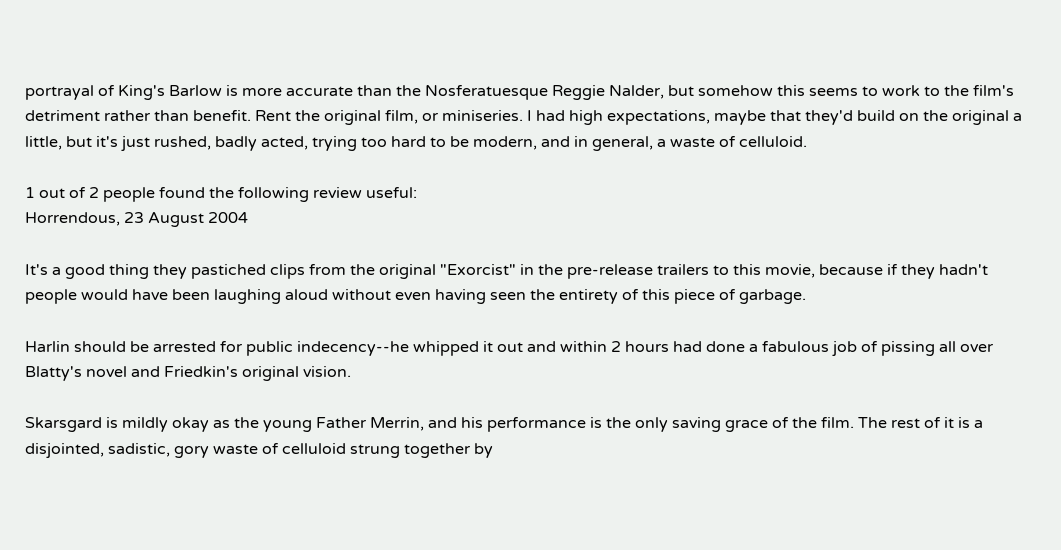portrayal of King's Barlow is more accurate than the Nosferatuesque Reggie Nalder, but somehow this seems to work to the film's detriment rather than benefit. Rent the original film, or miniseries. I had high expectations, maybe that they'd build on the original a little, but it's just rushed, badly acted, trying too hard to be modern, and in general, a waste of celluloid.

1 out of 2 people found the following review useful:
Horrendous, 23 August 2004

It's a good thing they pastiched clips from the original "Exorcist" in the pre-release trailers to this movie, because if they hadn't people would have been laughing aloud without even having seen the entirety of this piece of garbage.

Harlin should be arrested for public indecency--he whipped it out and within 2 hours had done a fabulous job of pissing all over Blatty's novel and Friedkin's original vision.

Skarsgard is mildly okay as the young Father Merrin, and his performance is the only saving grace of the film. The rest of it is a disjointed, sadistic, gory waste of celluloid strung together by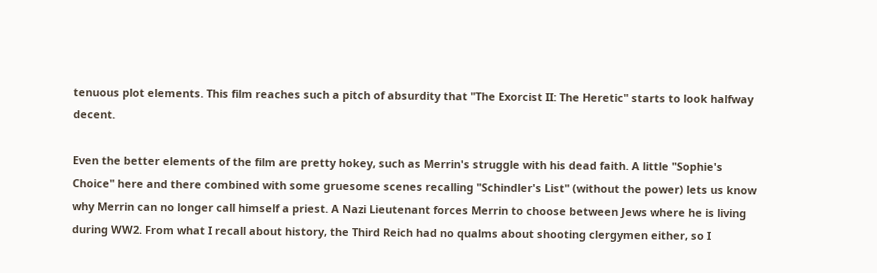tenuous plot elements. This film reaches such a pitch of absurdity that "The Exorcist II: The Heretic" starts to look halfway decent.

Even the better elements of the film are pretty hokey, such as Merrin's struggle with his dead faith. A little "Sophie's Choice" here and there combined with some gruesome scenes recalling "Schindler's List" (without the power) lets us know why Merrin can no longer call himself a priest. A Nazi Lieutenant forces Merrin to choose between Jews where he is living during WW2. From what I recall about history, the Third Reich had no qualms about shooting clergymen either, so I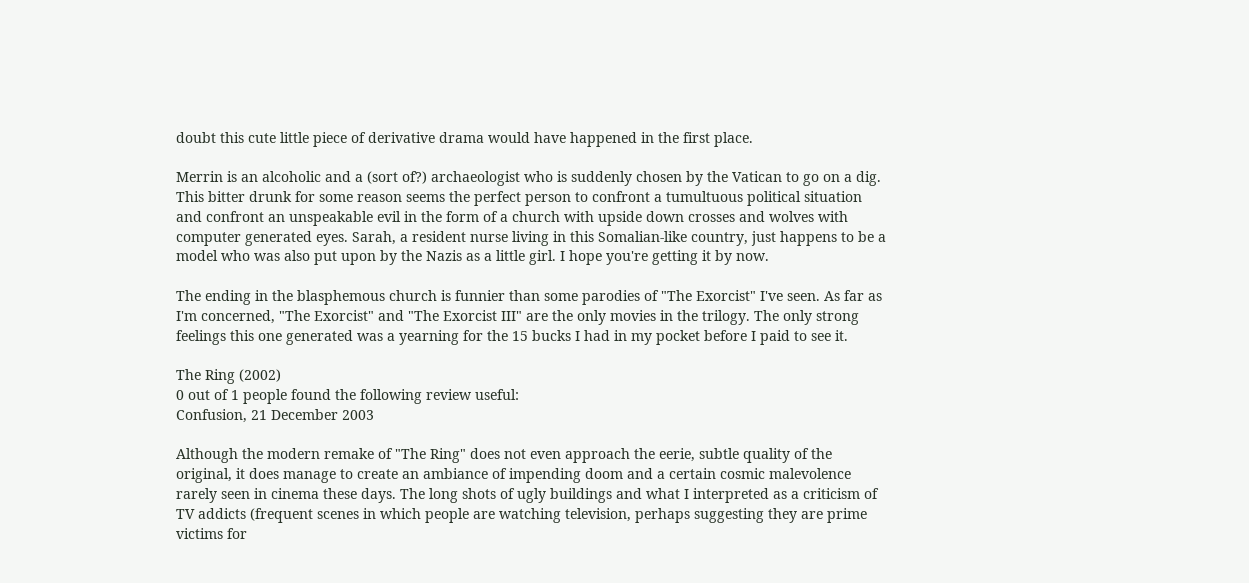doubt this cute little piece of derivative drama would have happened in the first place.

Merrin is an alcoholic and a (sort of?) archaeologist who is suddenly chosen by the Vatican to go on a dig. This bitter drunk for some reason seems the perfect person to confront a tumultuous political situation and confront an unspeakable evil in the form of a church with upside down crosses and wolves with computer generated eyes. Sarah, a resident nurse living in this Somalian-like country, just happens to be a model who was also put upon by the Nazis as a little girl. I hope you're getting it by now.

The ending in the blasphemous church is funnier than some parodies of "The Exorcist" I've seen. As far as I'm concerned, "The Exorcist" and "The Exorcist III" are the only movies in the trilogy. The only strong feelings this one generated was a yearning for the 15 bucks I had in my pocket before I paid to see it.

The Ring (2002)
0 out of 1 people found the following review useful:
Confusion, 21 December 2003

Although the modern remake of "The Ring" does not even approach the eerie, subtle quality of the original, it does manage to create an ambiance of impending doom and a certain cosmic malevolence rarely seen in cinema these days. The long shots of ugly buildings and what I interpreted as a criticism of TV addicts (frequent scenes in which people are watching television, perhaps suggesting they are prime victims for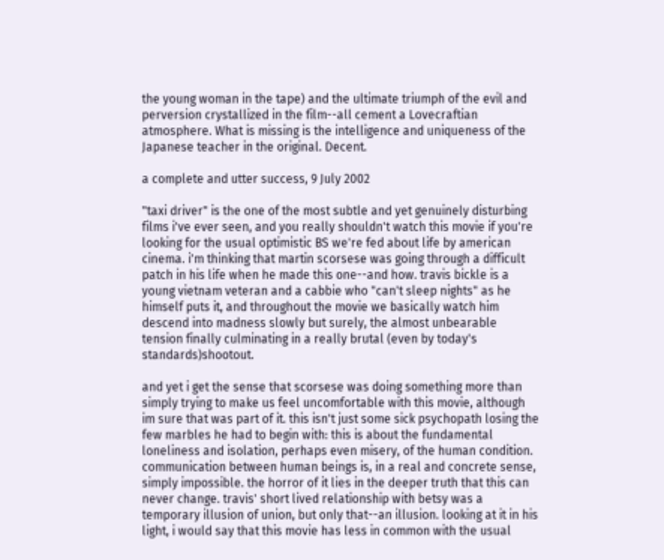the young woman in the tape) and the ultimate triumph of the evil and perversion crystallized in the film--all cement a Lovecraftian atmosphere. What is missing is the intelligence and uniqueness of the Japanese teacher in the original. Decent.

a complete and utter success, 9 July 2002

"taxi driver" is the one of the most subtle and yet genuinely disturbing films i've ever seen, and you really shouldn't watch this movie if you're looking for the usual optimistic BS we're fed about life by american cinema. i'm thinking that martin scorsese was going through a difficult patch in his life when he made this one--and how. travis bickle is a young vietnam veteran and a cabbie who "can't sleep nights" as he himself puts it, and throughout the movie we basically watch him descend into madness slowly but surely, the almost unbearable tension finally culminating in a really brutal (even by today's standards)shootout.

and yet i get the sense that scorsese was doing something more than simply trying to make us feel uncomfortable with this movie, although im sure that was part of it. this isn't just some sick psychopath losing the few marbles he had to begin with: this is about the fundamental loneliness and isolation, perhaps even misery, of the human condition. communication between human beings is, in a real and concrete sense, simply impossible. the horror of it lies in the deeper truth that this can never change. travis' short lived relationship with betsy was a temporary illusion of union, but only that--an illusion. looking at it in his light, i would say that this movie has less in common with the usual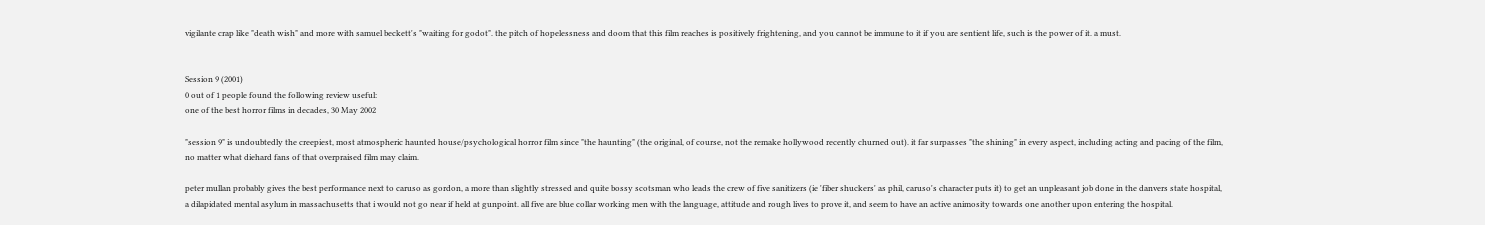vigilante crap like "death wish" and more with samuel beckett's "waiting for godot". the pitch of hopelessness and doom that this film reaches is positively frightening, and you cannot be immune to it if you are sentient life, such is the power of it. a must.


Session 9 (2001)
0 out of 1 people found the following review useful:
one of the best horror films in decades, 30 May 2002

"session 9" is undoubtedly the creepiest, most atmospheric haunted house/psychological horror film since "the haunting" (the original, of course, not the remake hollywood recently churned out). it far surpasses "the shining" in every aspect, including acting and pacing of the film, no matter what diehard fans of that overpraised film may claim.

peter mullan probably gives the best performance next to caruso as gordon, a more than slightly stressed and quite bossy scotsman who leads the crew of five sanitizers (ie 'fiber shuckers' as phil, caruso's character puts it) to get an unpleasant job done in the danvers state hospital, a dilapidated mental asylum in massachusetts that i would not go near if held at gunpoint. all five are blue collar working men with the language, attitude and rough lives to prove it, and seem to have an active animosity towards one another upon entering the hospital.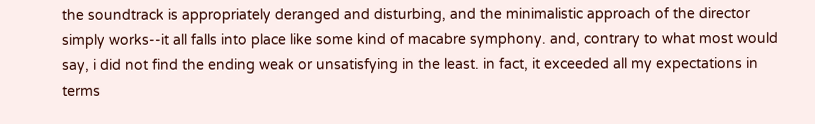the soundtrack is appropriately deranged and disturbing, and the minimalistic approach of the director simply works--it all falls into place like some kind of macabre symphony. and, contrary to what most would say, i did not find the ending weak or unsatisfying in the least. in fact, it exceeded all my expectations in terms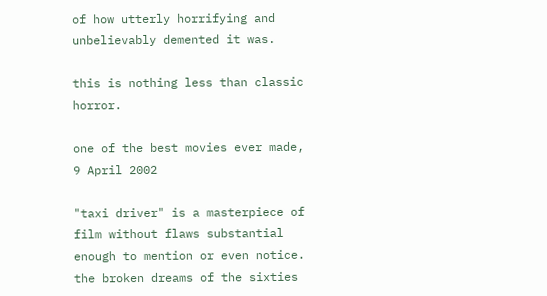of how utterly horrifying and unbelievably demented it was.

this is nothing less than classic horror.

one of the best movies ever made, 9 April 2002

"taxi driver" is a masterpiece of film without flaws substantial enough to mention or even notice. the broken dreams of the sixties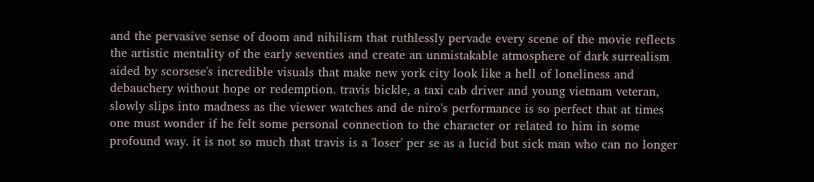and the pervasive sense of doom and nihilism that ruthlessly pervade every scene of the movie reflects the artistic mentality of the early seventies and create an unmistakable atmosphere of dark surrealism aided by scorsese's incredible visuals that make new york city look like a hell of loneliness and debauchery without hope or redemption. travis bickle, a taxi cab driver and young vietnam veteran, slowly slips into madness as the viewer watches and de niro's performance is so perfect that at times one must wonder if he felt some personal connection to the character or related to him in some profound way. it is not so much that travis is a 'loser' per se as a lucid but sick man who can no longer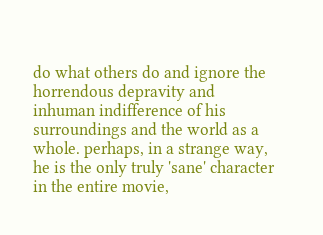do what others do and ignore the horrendous depravity and inhuman indifference of his surroundings and the world as a whole. perhaps, in a strange way, he is the only truly 'sane' character in the entire movie,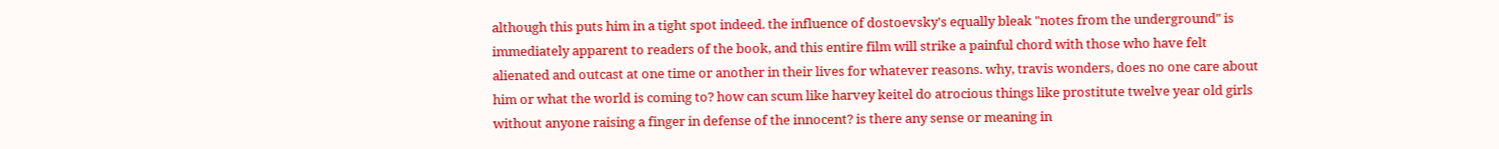although this puts him in a tight spot indeed. the influence of dostoevsky's equally bleak "notes from the underground" is immediately apparent to readers of the book, and this entire film will strike a painful chord with those who have felt alienated and outcast at one time or another in their lives for whatever reasons. why, travis wonders, does no one care about him or what the world is coming to? how can scum like harvey keitel do atrocious things like prostitute twelve year old girls without anyone raising a finger in defense of the innocent? is there any sense or meaning in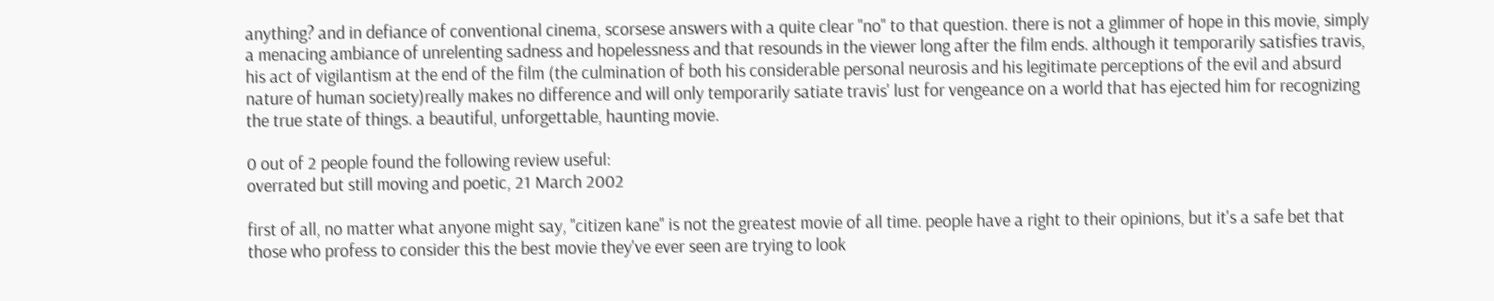anything? and in defiance of conventional cinema, scorsese answers with a quite clear "no" to that question. there is not a glimmer of hope in this movie, simply a menacing ambiance of unrelenting sadness and hopelessness and that resounds in the viewer long after the film ends. although it temporarily satisfies travis, his act of vigilantism at the end of the film (the culmination of both his considerable personal neurosis and his legitimate perceptions of the evil and absurd nature of human society)really makes no difference and will only temporarily satiate travis' lust for vengeance on a world that has ejected him for recognizing the true state of things. a beautiful, unforgettable, haunting movie.

0 out of 2 people found the following review useful:
overrated but still moving and poetic, 21 March 2002

first of all, no matter what anyone might say, "citizen kane" is not the greatest movie of all time. people have a right to their opinions, but it's a safe bet that those who profess to consider this the best movie they've ever seen are trying to look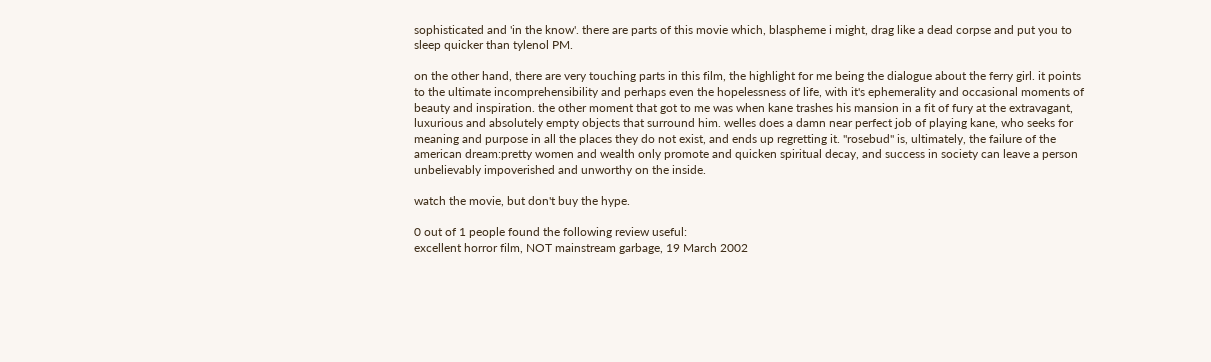sophisticated and 'in the know'. there are parts of this movie which, blaspheme i might, drag like a dead corpse and put you to sleep quicker than tylenol PM.

on the other hand, there are very touching parts in this film, the highlight for me being the dialogue about the ferry girl. it points to the ultimate incomprehensibility and perhaps even the hopelessness of life, with it's ephemerality and occasional moments of beauty and inspiration. the other moment that got to me was when kane trashes his mansion in a fit of fury at the extravagant, luxurious and absolutely empty objects that surround him. welles does a damn near perfect job of playing kane, who seeks for meaning and purpose in all the places they do not exist, and ends up regretting it. "rosebud" is, ultimately, the failure of the american dream:pretty women and wealth only promote and quicken spiritual decay, and success in society can leave a person unbelievably impoverished and unworthy on the inside.

watch the movie, but don't buy the hype.

0 out of 1 people found the following review useful:
excellent horror film, NOT mainstream garbage, 19 March 2002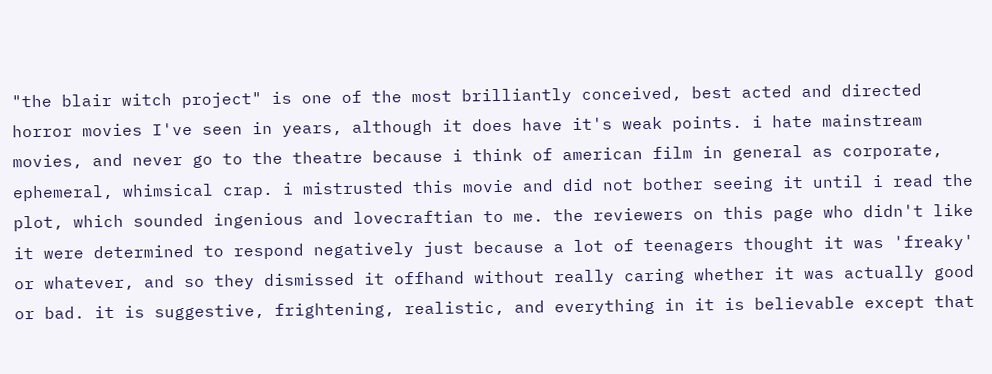"the blair witch project" is one of the most brilliantly conceived, best acted and directed horror movies I've seen in years, although it does have it's weak points. i hate mainstream movies, and never go to the theatre because i think of american film in general as corporate, ephemeral, whimsical crap. i mistrusted this movie and did not bother seeing it until i read the plot, which sounded ingenious and lovecraftian to me. the reviewers on this page who didn't like it were determined to respond negatively just because a lot of teenagers thought it was 'freaky' or whatever, and so they dismissed it offhand without really caring whether it was actually good or bad. it is suggestive, frightening, realistic, and everything in it is believable except that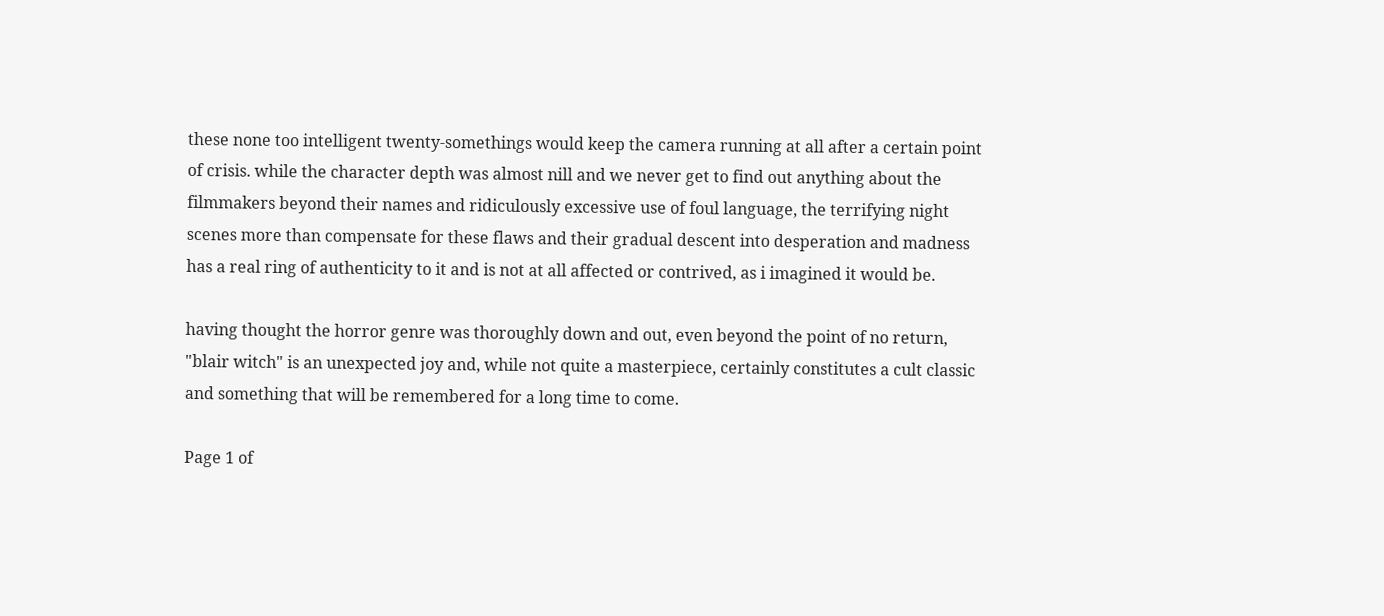these none too intelligent twenty-somethings would keep the camera running at all after a certain point of crisis. while the character depth was almost nill and we never get to find out anything about the filmmakers beyond their names and ridiculously excessive use of foul language, the terrifying night scenes more than compensate for these flaws and their gradual descent into desperation and madness has a real ring of authenticity to it and is not at all affected or contrived, as i imagined it would be.

having thought the horror genre was thoroughly down and out, even beyond the point of no return, "blair witch" is an unexpected joy and, while not quite a masterpiece, certainly constitutes a cult classic and something that will be remembered for a long time to come.

Page 1 of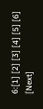6:[1] [2] [3] [4] [5] [6] [Next]